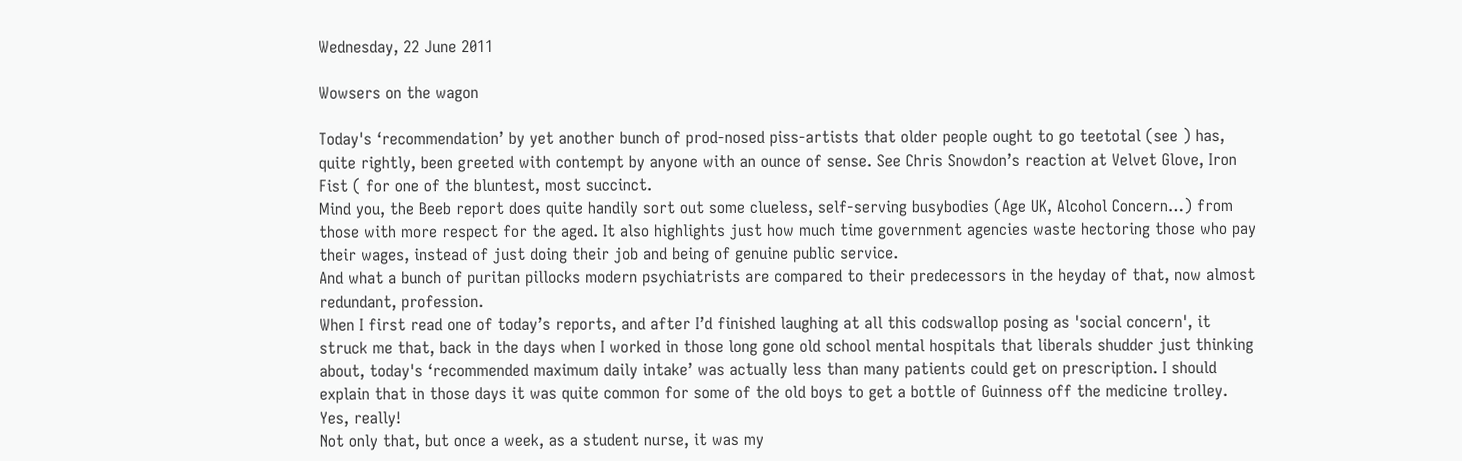Wednesday, 22 June 2011

Wowsers on the wagon

Today's ‘recommendation’ by yet another bunch of prod-nosed piss-artists that older people ought to go teetotal (see ) has, quite rightly, been greeted with contempt by anyone with an ounce of sense. See Chris Snowdon’s reaction at Velvet Glove, Iron Fist ( for one of the bluntest, most succinct.
Mind you, the Beeb report does quite handily sort out some clueless, self-serving busybodies (Age UK, Alcohol Concern…) from those with more respect for the aged. It also highlights just how much time government agencies waste hectoring those who pay their wages, instead of just doing their job and being of genuine public service.
And what a bunch of puritan pillocks modern psychiatrists are compared to their predecessors in the heyday of that, now almost redundant, profession.
When I first read one of today’s reports, and after I’d finished laughing at all this codswallop posing as 'social concern', it struck me that, back in the days when I worked in those long gone old school mental hospitals that liberals shudder just thinking about, today's ‘recommended maximum daily intake’ was actually less than many patients could get on prescription. I should explain that in those days it was quite common for some of the old boys to get a bottle of Guinness off the medicine trolley.
Yes, really!
Not only that, but once a week, as a student nurse, it was my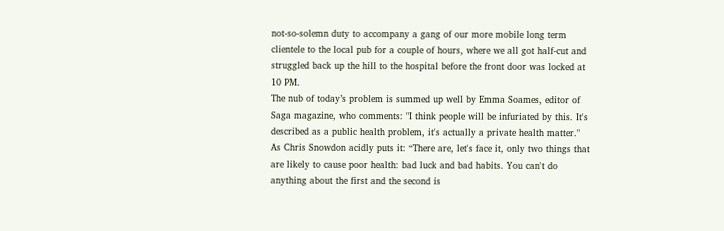not-so-solemn duty to accompany a gang of our more mobile long term clientele to the local pub for a couple of hours, where we all got half-cut and struggled back up the hill to the hospital before the front door was locked at 10 PM.
The nub of today’s problem is summed up well by Emma Soames, editor of Saga magazine, who comments: "I think people will be infuriated by this. It's described as a public health problem, it's actually a private health matter."
As Chris Snowdon acidly puts it: “There are, let's face it, only two things that are likely to cause poor health: bad luck and bad habits. You can't do anything about the first and the second is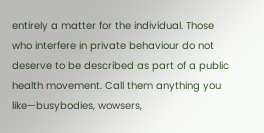entirely a matter for the individual. Those who interfere in private behaviour do not deserve to be described as part of a public health movement. Call them anything you like—busybodies, wowsers,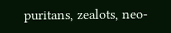puritans, zealots, neo-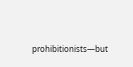prohibitionists—but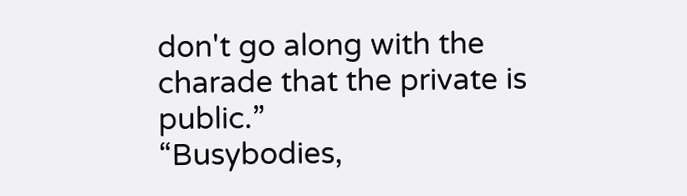don't go along with the charade that the private is public.”
“Busybodies,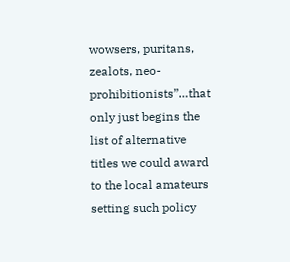wowsers, puritans, zealots, neo-prohibitionists”…that only just begins the list of alternative titles we could award to the local amateurs setting such policy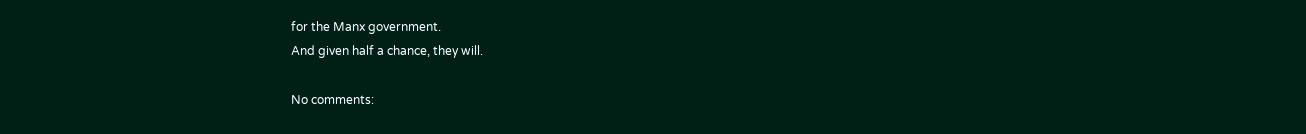for the Manx government.
And given half a chance, they will.

No comments: